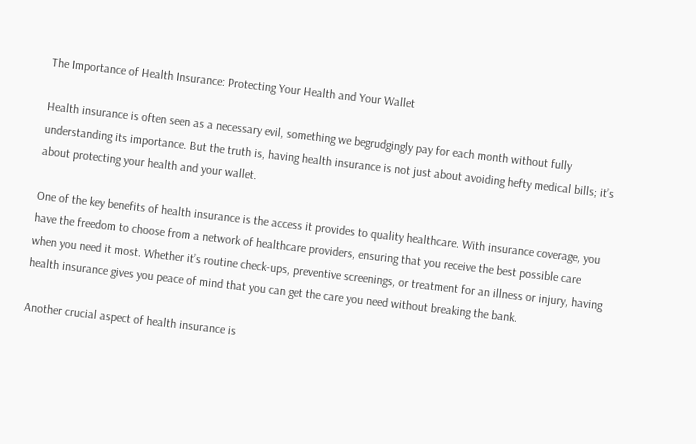The Importance of Health Insurance: Protecting Your Health and Your Wallet

Health insurance is often seen as a necessary evil, something we begrudgingly pay for each month without fully understanding its importance. But the truth is, having health insurance is not just about avoiding hefty medical bills; it’s about protecting your health and your wallet.

One of the key benefits of health insurance is the access it provides to quality healthcare. With insurance coverage, you have the freedom to choose from a network of healthcare providers, ensuring that you receive the best possible care when you need it most. Whether it’s routine check-ups, preventive screenings, or treatment for an illness or injury, having health insurance gives you peace of mind that you can get the care you need without breaking the bank.

Another crucial aspect of health insurance is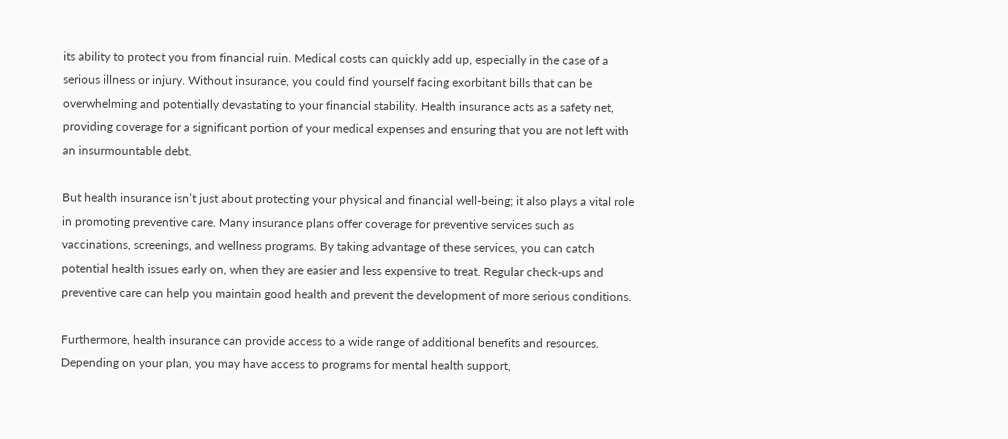its ability to protect you from financial ruin. Medical costs can quickly add up, especially in the case of a serious illness or injury. Without insurance, you could find yourself facing exorbitant bills that can be overwhelming and potentially devastating to your financial stability. Health insurance acts as a safety net, providing coverage for a significant portion of your medical expenses and ensuring that you are not left with an insurmountable debt.

But health insurance isn’t just about protecting your physical and financial well-being; it also plays a vital role in promoting preventive care. Many insurance plans offer coverage for preventive services such as vaccinations, screenings, and wellness programs. By taking advantage of these services, you can catch potential health issues early on, when they are easier and less expensive to treat. Regular check-ups and preventive care can help you maintain good health and prevent the development of more serious conditions.

Furthermore, health insurance can provide access to a wide range of additional benefits and resources. Depending on your plan, you may have access to programs for mental health support,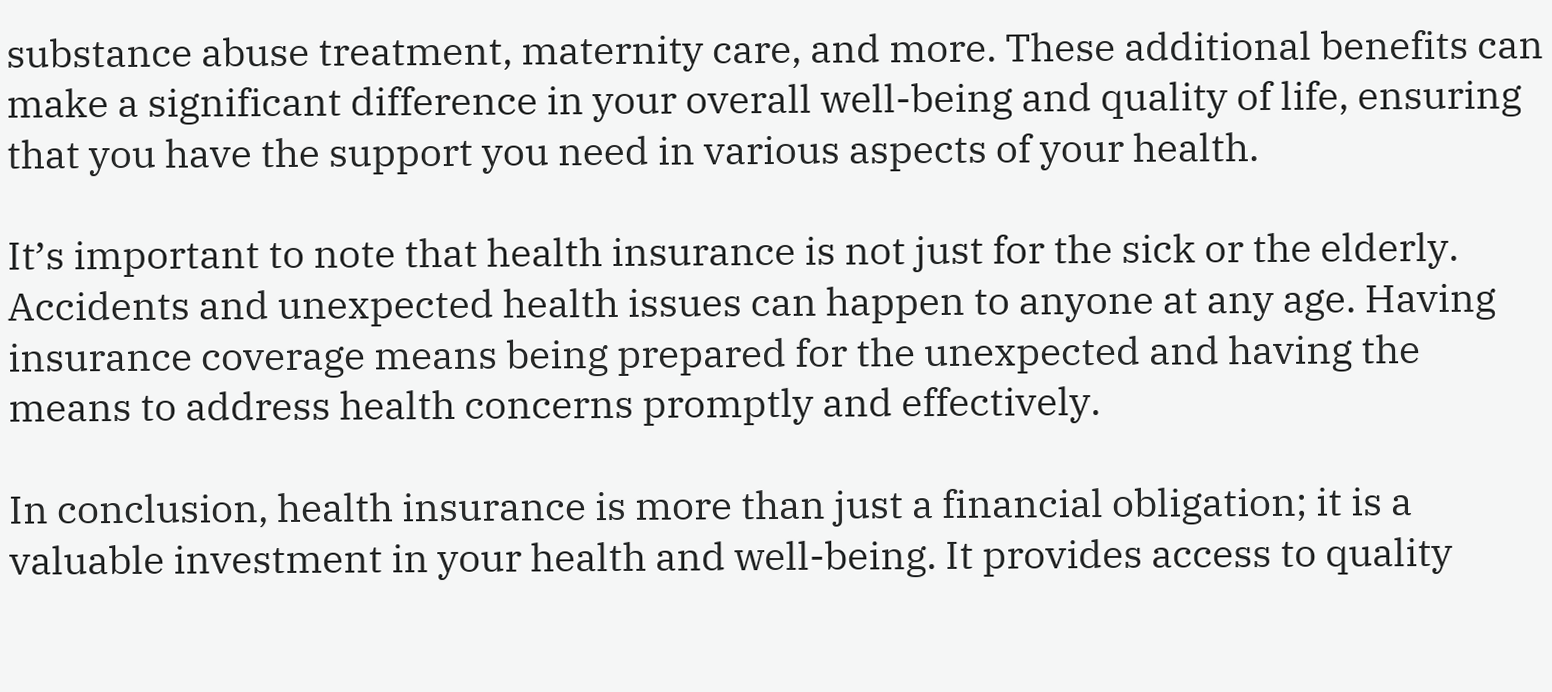substance abuse treatment, maternity care, and more. These additional benefits can make a significant difference in your overall well-being and quality of life, ensuring that you have the support you need in various aspects of your health.

It’s important to note that health insurance is not just for the sick or the elderly. Accidents and unexpected health issues can happen to anyone at any age. Having insurance coverage means being prepared for the unexpected and having the means to address health concerns promptly and effectively.

In conclusion, health insurance is more than just a financial obligation; it is a valuable investment in your health and well-being. It provides access to quality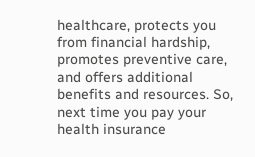healthcare, protects you from financial hardship, promotes preventive care, and offers additional benefits and resources. So, next time you pay your health insurance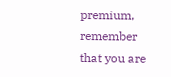premium, remember that you are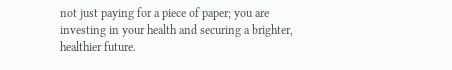not just paying for a piece of paper; you are investing in your health and securing a brighter, healthier future.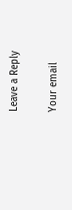Leave a Reply

Your email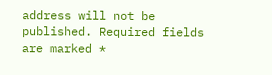address will not be published. Required fields are marked *